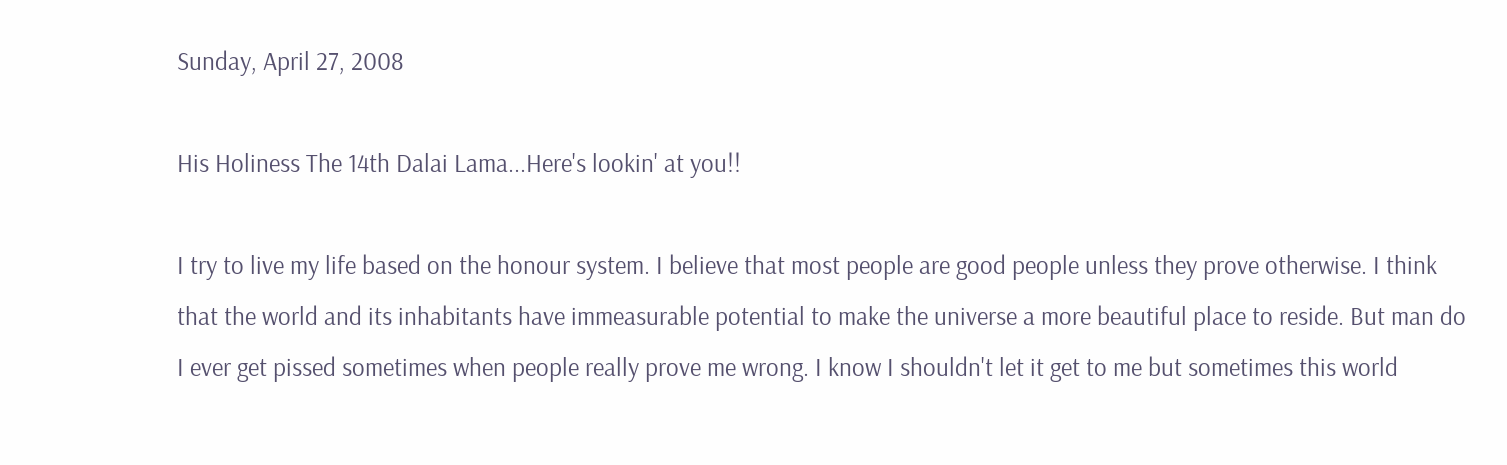Sunday, April 27, 2008

His Holiness The 14th Dalai Lama...Here's lookin' at you!!

I try to live my life based on the honour system. I believe that most people are good people unless they prove otherwise. I think that the world and its inhabitants have immeasurable potential to make the universe a more beautiful place to reside. But man do I ever get pissed sometimes when people really prove me wrong. I know I shouldn't let it get to me but sometimes this world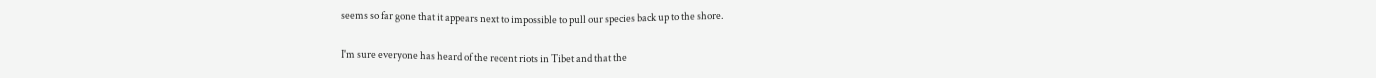seems so far gone that it appears next to impossible to pull our species back up to the shore.

I'm sure everyone has heard of the recent riots in Tibet and that the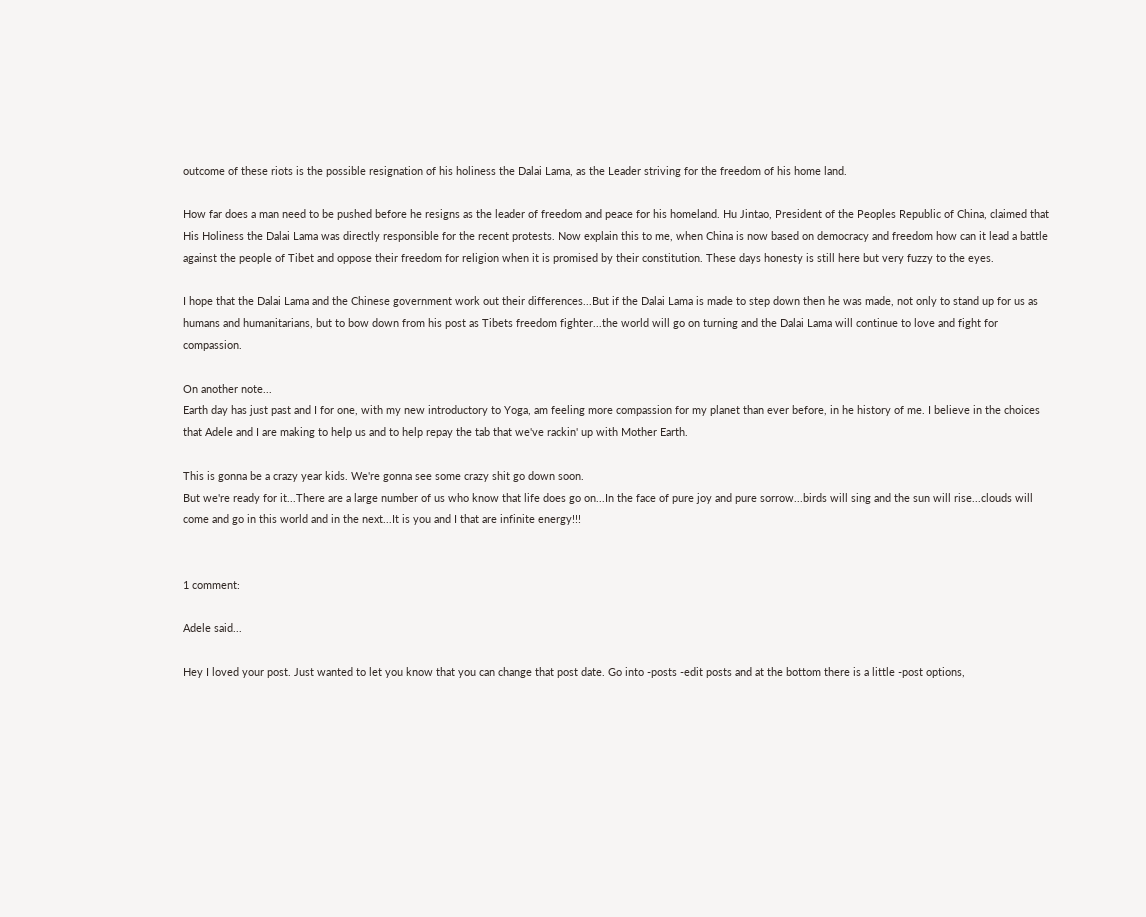outcome of these riots is the possible resignation of his holiness the Dalai Lama, as the Leader striving for the freedom of his home land.

How far does a man need to be pushed before he resigns as the leader of freedom and peace for his homeland. Hu Jintao, President of the Peoples Republic of China, claimed that His Holiness the Dalai Lama was directly responsible for the recent protests. Now explain this to me, when China is now based on democracy and freedom how can it lead a battle against the people of Tibet and oppose their freedom for religion when it is promised by their constitution. These days honesty is still here but very fuzzy to the eyes.

I hope that the Dalai Lama and the Chinese government work out their differences...But if the Dalai Lama is made to step down then he was made, not only to stand up for us as humans and humanitarians, but to bow down from his post as Tibets freedom fighter...the world will go on turning and the Dalai Lama will continue to love and fight for compassion.

On another note...
Earth day has just past and I for one, with my new introductory to Yoga, am feeling more compassion for my planet than ever before, in he history of me. I believe in the choices that Adele and I are making to help us and to help repay the tab that we've rackin' up with Mother Earth.

This is gonna be a crazy year kids. We're gonna see some crazy shit go down soon.
But we're ready for it...There are a large number of us who know that life does go on...In the face of pure joy and pure sorrow...birds will sing and the sun will rise...clouds will come and go in this world and in the next...It is you and I that are infinite energy!!!


1 comment:

Adele said...

Hey I loved your post. Just wanted to let you know that you can change that post date. Go into -posts -edit posts and at the bottom there is a little -post options,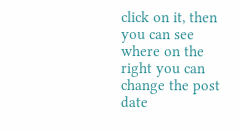click on it, then you can see where on the right you can change the post date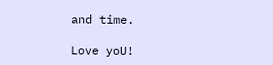and time.

Love yoU!